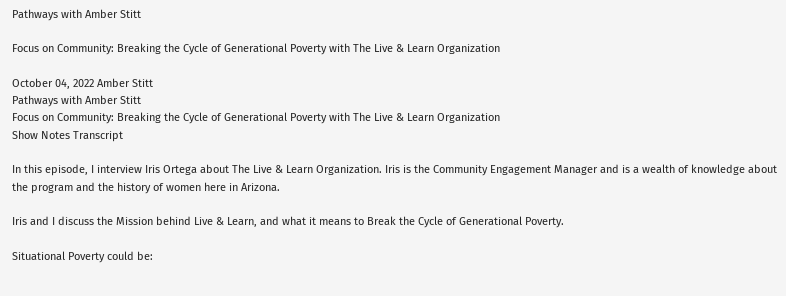Pathways with Amber Stitt

Focus on Community: Breaking the Cycle of Generational Poverty with The Live & Learn Organization

October 04, 2022 Amber Stitt
Pathways with Amber Stitt
Focus on Community: Breaking the Cycle of Generational Poverty with The Live & Learn Organization
Show Notes Transcript

In this episode, I interview Iris Ortega about The Live & Learn Organization. Iris is the Community Engagement Manager and is a wealth of knowledge about the program and the history of women here in Arizona.

Iris and I discuss the Mission behind Live & Learn, and what it means to Break the Cycle of Generational Poverty.

Situational Poverty could be: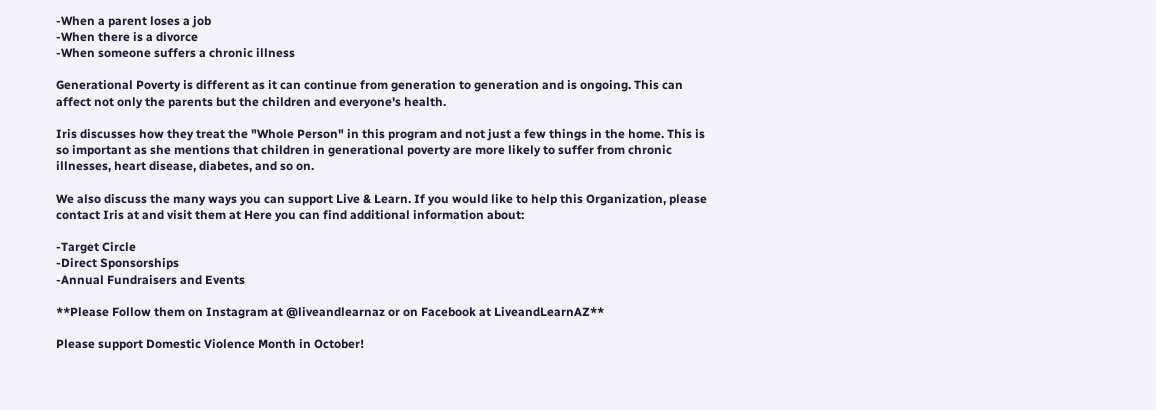-When a parent loses a job
-When there is a divorce
-When someone suffers a chronic illness

Generational Poverty is different as it can continue from generation to generation and is ongoing. This can affect not only the parents but the children and everyone's health.

Iris discusses how they treat the "Whole Person" in this program and not just a few things in the home. This is so important as she mentions that children in generational poverty are more likely to suffer from chronic illnesses, heart disease, diabetes, and so on.

We also discuss the many ways you can support Live & Learn. If you would like to help this Organization, please contact Iris at and visit them at Here you can find additional information about:

-Target Circle
-Direct Sponsorships
-Annual Fundraisers and Events

**Please Follow them on Instagram at @liveandlearnaz or on Facebook at LiveandLearnAZ**

Please support Domestic Violence Month in October!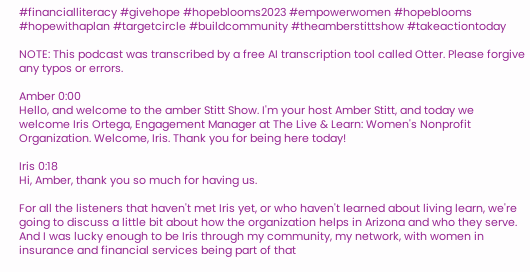#financialliteracy #givehope #hopeblooms2023 #empowerwomen #hopeblooms #hopewithaplan #targetcircle #buildcommunity #theamberstittshow #takeactiontoday

NOTE: This podcast was transcribed by a free AI transcription tool called Otter. Please forgive any typos or errors.

Amber 0:00
Hello, and welcome to the amber Stitt Show. I'm your host Amber Stitt, and today we welcome Iris Ortega, Engagement Manager at The Live & Learn: Women's Nonprofit Organization. Welcome, Iris. Thank you for being here today!

Iris 0:18
Hi, Amber, thank you so much for having us.

For all the listeners that haven't met Iris yet, or who haven't learned about living learn, we're going to discuss a little bit about how the organization helps in Arizona and who they serve. And I was lucky enough to be Iris through my community, my network, with women in insurance and financial services being part of that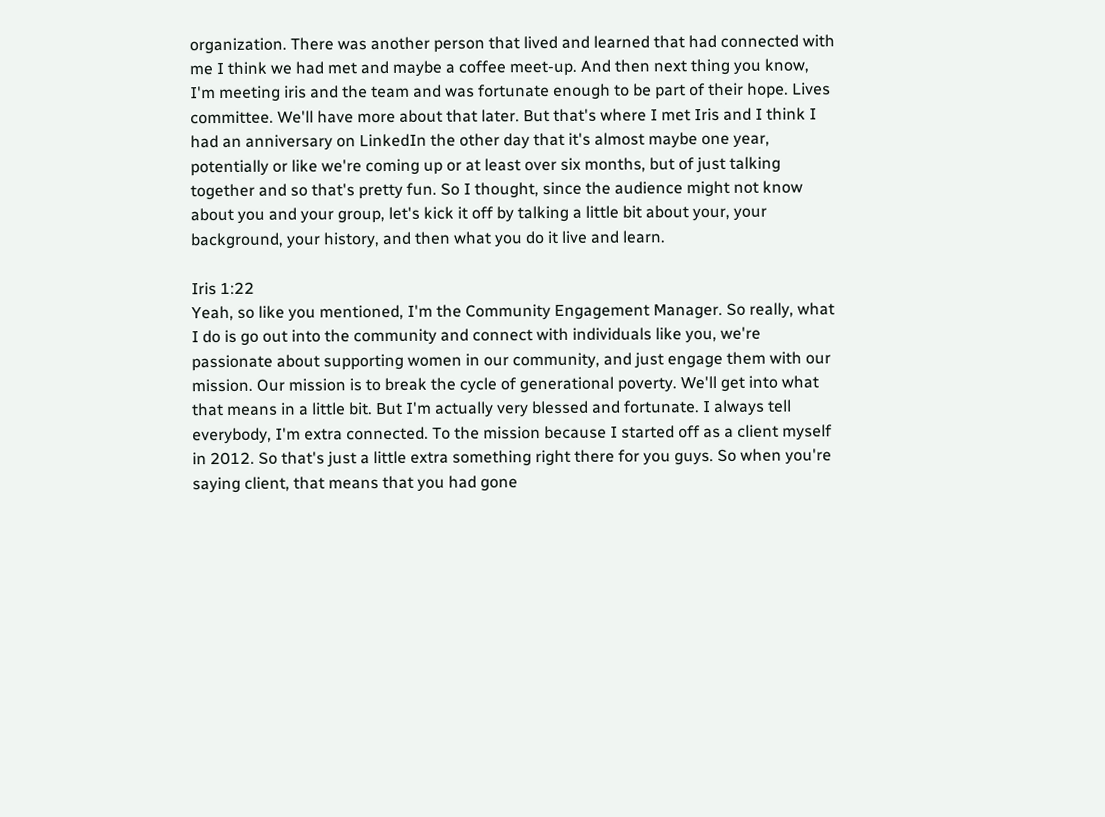organization. There was another person that lived and learned that had connected with me I think we had met and maybe a coffee meet-up. And then next thing you know, I'm meeting iris and the team and was fortunate enough to be part of their hope. Lives committee. We'll have more about that later. But that's where I met Iris and I think I had an anniversary on LinkedIn the other day that it's almost maybe one year, potentially or like we're coming up or at least over six months, but of just talking together and so that's pretty fun. So I thought, since the audience might not know about you and your group, let's kick it off by talking a little bit about your, your background, your history, and then what you do it live and learn.

Iris 1:22
Yeah, so like you mentioned, I'm the Community Engagement Manager. So really, what I do is go out into the community and connect with individuals like you, we're passionate about supporting women in our community, and just engage them with our mission. Our mission is to break the cycle of generational poverty. We'll get into what that means in a little bit. But I'm actually very blessed and fortunate. I always tell everybody, I'm extra connected. To the mission because I started off as a client myself in 2012. So that's just a little extra something right there for you guys. So when you're saying client, that means that you had gone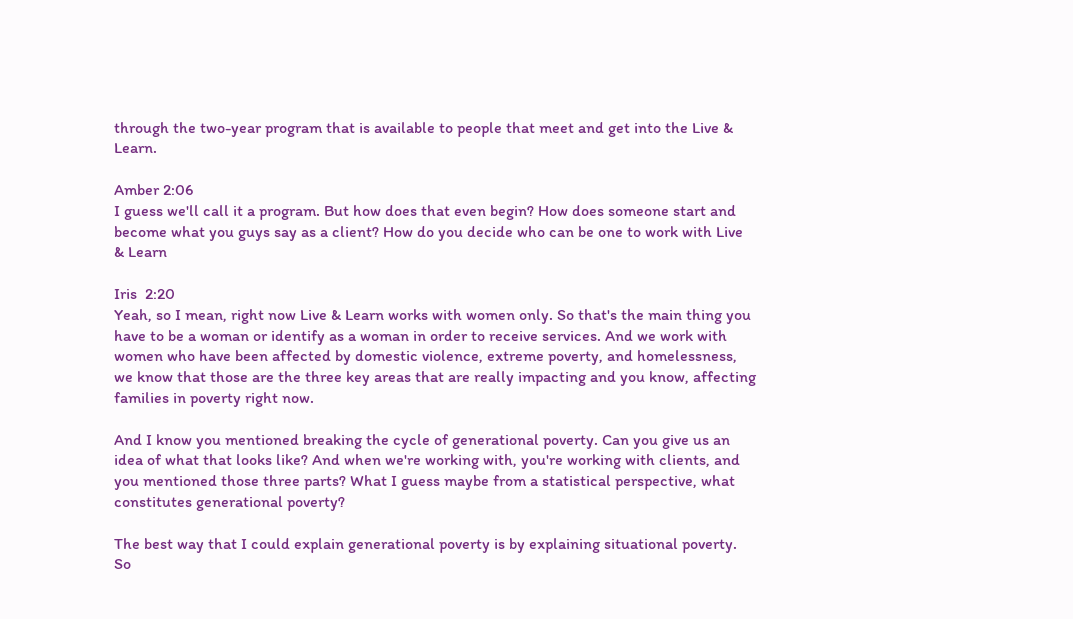through the two-year program that is available to people that meet and get into the Live & Learn.

Amber 2:06
I guess we'll call it a program. But how does that even begin? How does someone start and become what you guys say as a client? How do you decide who can be one to work with Live & Learn

Iris  2:20
Yeah, so I mean, right now Live & Learn works with women only. So that's the main thing you have to be a woman or identify as a woman in order to receive services. And we work with women who have been affected by domestic violence, extreme poverty, and homelessness, we know that those are the three key areas that are really impacting and you know, affecting families in poverty right now.

And I know you mentioned breaking the cycle of generational poverty. Can you give us an idea of what that looks like? And when we're working with, you're working with clients, and you mentioned those three parts? What I guess maybe from a statistical perspective, what constitutes generational poverty?

The best way that I could explain generational poverty is by explaining situational poverty. So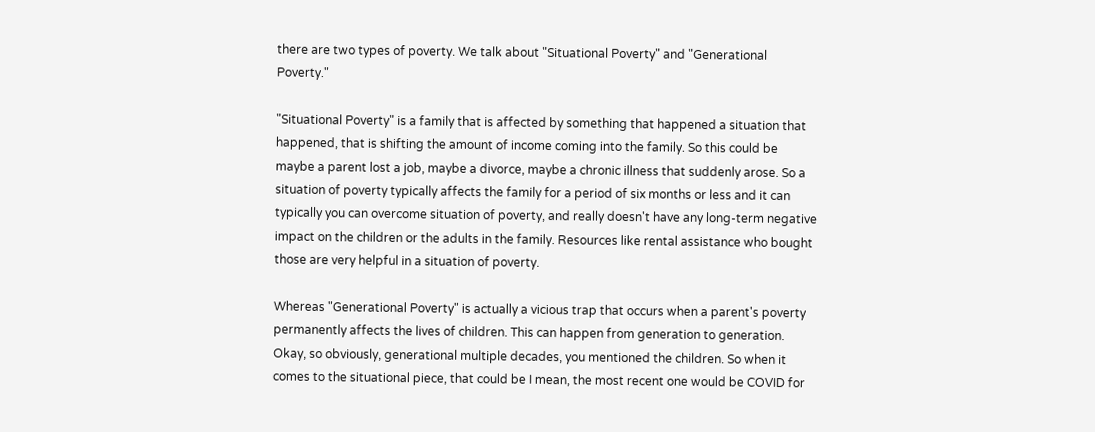there are two types of poverty. We talk about "Situational Poverty" and "Generational Poverty."

"Situational Poverty" is a family that is affected by something that happened a situation that happened, that is shifting the amount of income coming into the family. So this could be maybe a parent lost a job, maybe a divorce, maybe a chronic illness that suddenly arose. So a situation of poverty typically affects the family for a period of six months or less and it can typically you can overcome situation of poverty, and really doesn't have any long-term negative impact on the children or the adults in the family. Resources like rental assistance who bought those are very helpful in a situation of poverty.

Whereas "Generational Poverty" is actually a vicious trap that occurs when a parent's poverty permanently affects the lives of children. This can happen from generation to generation. Okay, so obviously, generational multiple decades, you mentioned the children. So when it comes to the situational piece, that could be I mean, the most recent one would be COVID for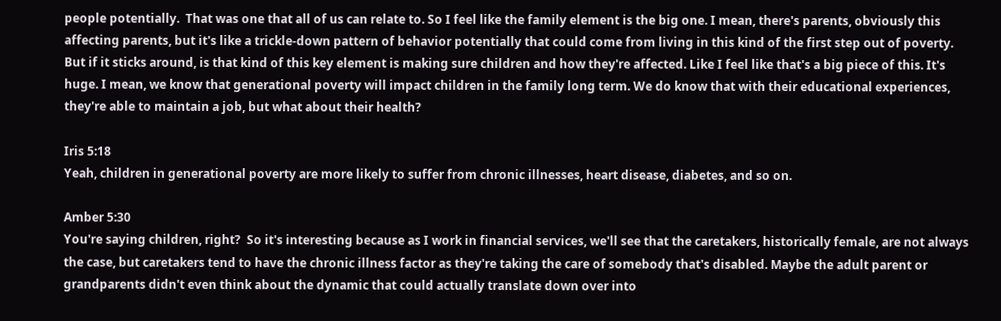people potentially.  That was one that all of us can relate to. So I feel like the family element is the big one. I mean, there's parents, obviously this affecting parents, but it's like a trickle-down pattern of behavior potentially that could come from living in this kind of the first step out of poverty. But if it sticks around, is that kind of this key element is making sure children and how they're affected. Like I feel like that's a big piece of this. It's huge. I mean, we know that generational poverty will impact children in the family long term. We do know that with their educational experiences, they're able to maintain a job, but what about their health?

Iris 5:18
Yeah, children in generational poverty are more likely to suffer from chronic illnesses, heart disease, diabetes, and so on.

Amber 5:30
You're saying children, right?  So it's interesting because as I work in financial services, we'll see that the caretakers, historically female, are not always the case, but caretakers tend to have the chronic illness factor as they're taking the care of somebody that's disabled. Maybe the adult parent or grandparents didn't even think about the dynamic that could actually translate down over into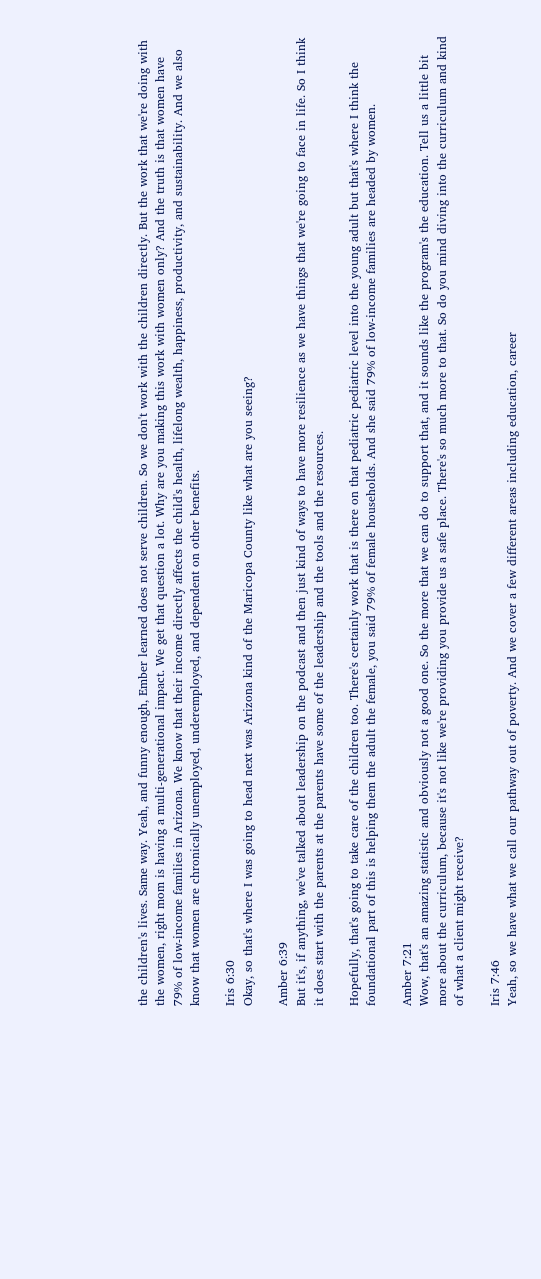the children's lives. Same way. Yeah, and funny enough, Ember learned does not serve children. So we don't work with the children directly. But the work that we're doing with the women, right mom is having a multi-generational impact. We get that question a lot. Why are you making this work with women only? And the truth is that women have 79% of low-income families in Arizona. We know that their income directly affects the child's health, lifelong wealth, happiness, productivity, and sustainability. And we also know that women are chronically unemployed, underemployed, and dependent on other benefits.

Iris 6:30
Okay, so that's where I was going to head next was Arizona kind of the Maricopa County like what are you seeing?

Amber 6:39
But it's, if anything, we've talked about leadership on the podcast and then just kind of ways to have more resilience as we have things that we're going to face in life. So I think it does start with the parents at the parents have some of the leadership and the tools and the resources.

Hopefully, that's going to take care of the children too. There's certainly work that is there on that pediatric pediatric level into the young adult but that's where I think the foundational part of this is helping them the adult the female, you said 79% of female households. And she said 79% of low-income families are headed by women.

Amber 7:21
Wow, that's an amazing statistic and obviously not a good one. So the more that we can do to support that, and it sounds like the program's the education. Tell us a little bit more about the curriculum, because it's not like we're providing you provide us a safe place. There's so much more to that. So do you mind diving into the curriculum and kind of what a client might receive?

Iris 7:46
Yeah, so we have what we call our pathway out of poverty. And we cover a few different areas including education, career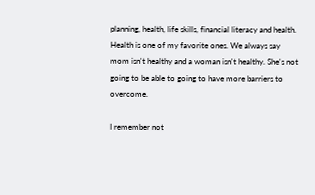planning, health, life skills, financial literacy and health. Health is one of my favorite ones. We always say mom isn't healthy and a woman isn't healthy. She's not going to be able to going to have more barriers to overcome.

I remember not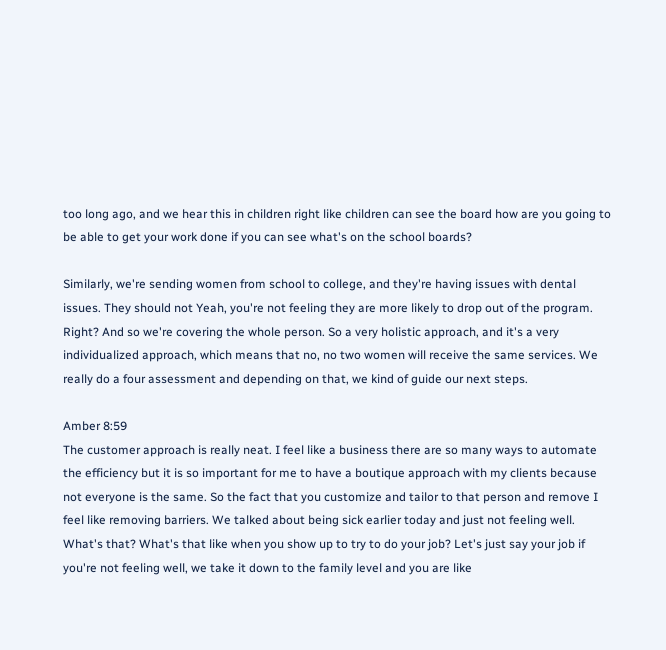too long ago, and we hear this in children right like children can see the board how are you going to be able to get your work done if you can see what's on the school boards?

Similarly, we're sending women from school to college, and they're having issues with dental issues. They should not Yeah, you're not feeling they are more likely to drop out of the program. Right? And so we're covering the whole person. So a very holistic approach, and it's a very individualized approach, which means that no, no two women will receive the same services. We really do a four assessment and depending on that, we kind of guide our next steps.

Amber 8:59
The customer approach is really neat. I feel like a business there are so many ways to automate the efficiency but it is so important for me to have a boutique approach with my clients because not everyone is the same. So the fact that you customize and tailor to that person and remove I feel like removing barriers. We talked about being sick earlier today and just not feeling well. What's that? What's that like when you show up to try to do your job? Let's just say your job if you're not feeling well, we take it down to the family level and you are like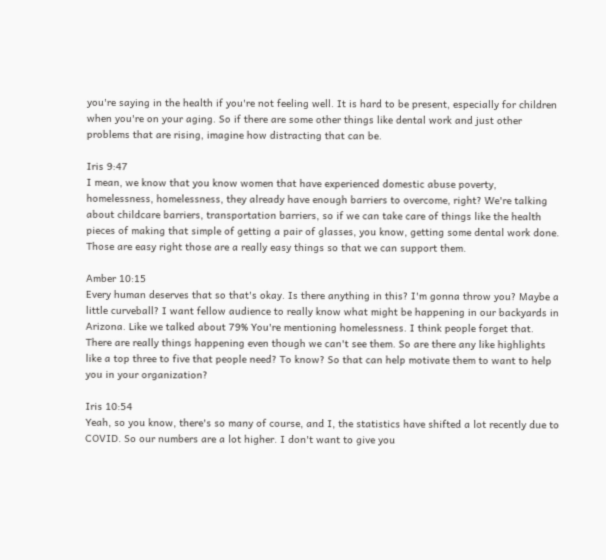you're saying in the health if you're not feeling well. It is hard to be present, especially for children when you're on your aging. So if there are some other things like dental work and just other problems that are rising, imagine how distracting that can be.

Iris 9:47
I mean, we know that you know women that have experienced domestic abuse poverty, homelessness, homelessness, they already have enough barriers to overcome, right? We're talking about childcare barriers, transportation barriers, so if we can take care of things like the health pieces of making that simple of getting a pair of glasses, you know, getting some dental work done. Those are easy right those are a really easy things so that we can support them.

Amber 10:15
Every human deserves that so that's okay. Is there anything in this? I'm gonna throw you? Maybe a little curveball? I want fellow audience to really know what might be happening in our backyards in Arizona. Like we talked about 79% You're mentioning homelessness. I think people forget that. There are really things happening even though we can't see them. So are there any like highlights like a top three to five that people need? To know? So that can help motivate them to want to help you in your organization?

Iris 10:54
Yeah, so you know, there's so many of course, and I, the statistics have shifted a lot recently due to COVID. So our numbers are a lot higher. I don't want to give you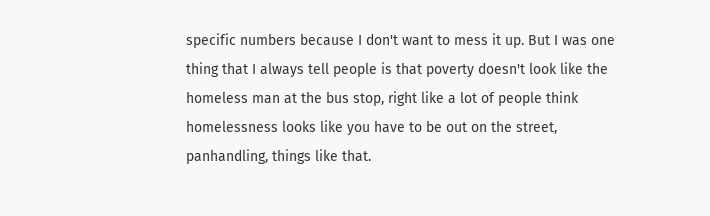specific numbers because I don't want to mess it up. But I was one thing that I always tell people is that poverty doesn't look like the homeless man at the bus stop, right like a lot of people think homelessness looks like you have to be out on the street, panhandling, things like that.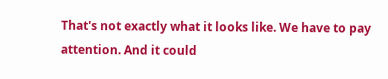That's not exactly what it looks like. We have to pay attention. And it could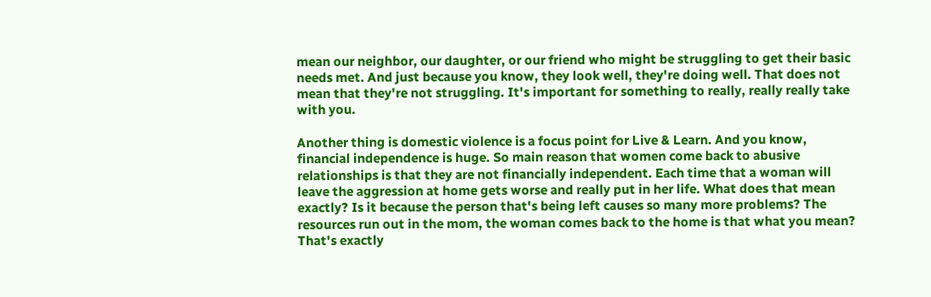mean our neighbor, our daughter, or our friend who might be struggling to get their basic needs met. And just because you know, they look well, they're doing well. That does not mean that they're not struggling. It's important for something to really, really really take with you.

Another thing is domestic violence is a focus point for Live & Learn. And you know, financial independence is huge. So main reason that women come back to abusive relationships is that they are not financially independent. Each time that a woman will leave the aggression at home gets worse and really put in her life. What does that mean exactly? Is it because the person that's being left causes so many more problems? The resources run out in the mom, the woman comes back to the home is that what you mean? That's exactly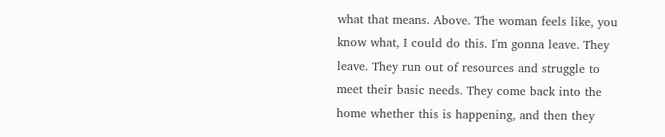what that means. Above. The woman feels like, you know what, I could do this. I'm gonna leave. They leave. They run out of resources and struggle to meet their basic needs. They come back into the home whether this is happening, and then they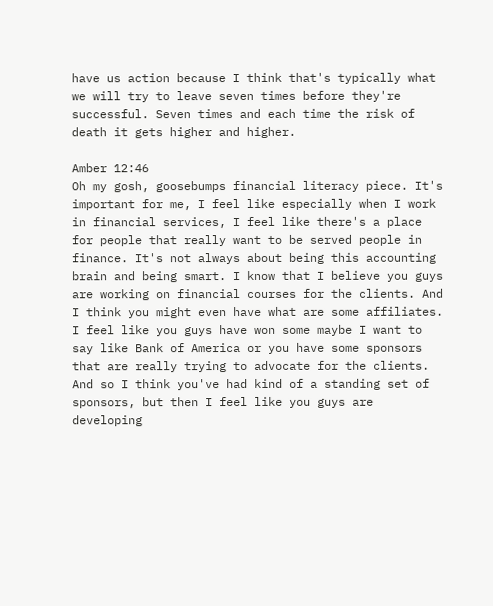have us action because I think that's typically what we will try to leave seven times before they're successful. Seven times and each time the risk of death it gets higher and higher.

Amber 12:46
Oh my gosh, goosebumps financial literacy piece. It's important for me, I feel like especially when I work in financial services, I feel like there's a place for people that really want to be served people in finance. It's not always about being this accounting brain and being smart. I know that I believe you guys are working on financial courses for the clients. And I think you might even have what are some affiliates. I feel like you guys have won some maybe I want to say like Bank of America or you have some sponsors that are really trying to advocate for the clients. And so I think you've had kind of a standing set of sponsors, but then I feel like you guys are developing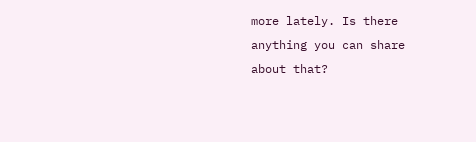more lately. Is there anything you can share about that?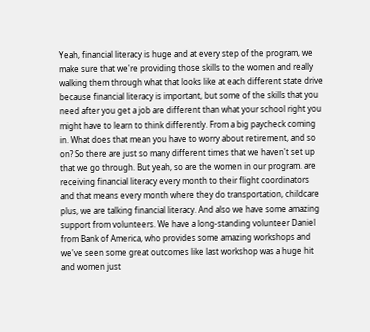Yeah, financial literacy is huge and at every step of the program, we make sure that we're providing those skills to the women and really walking them through what that looks like at each different state drive because financial literacy is important, but some of the skills that you need after you get a job are different than what your school right you might have to learn to think differently. From a big paycheck coming in. What does that mean you have to worry about retirement, and so on? So there are just so many different times that we haven't set up that we go through. But yeah, so are the women in our program. are receiving financial literacy every month to their flight coordinators and that means every month where they do transportation, childcare plus, we are talking financial literacy. And also we have some amazing support from volunteers. We have a long-standing volunteer Daniel from Bank of America, who provides some amazing workshops and we've seen some great outcomes like last workshop was a huge hit and women just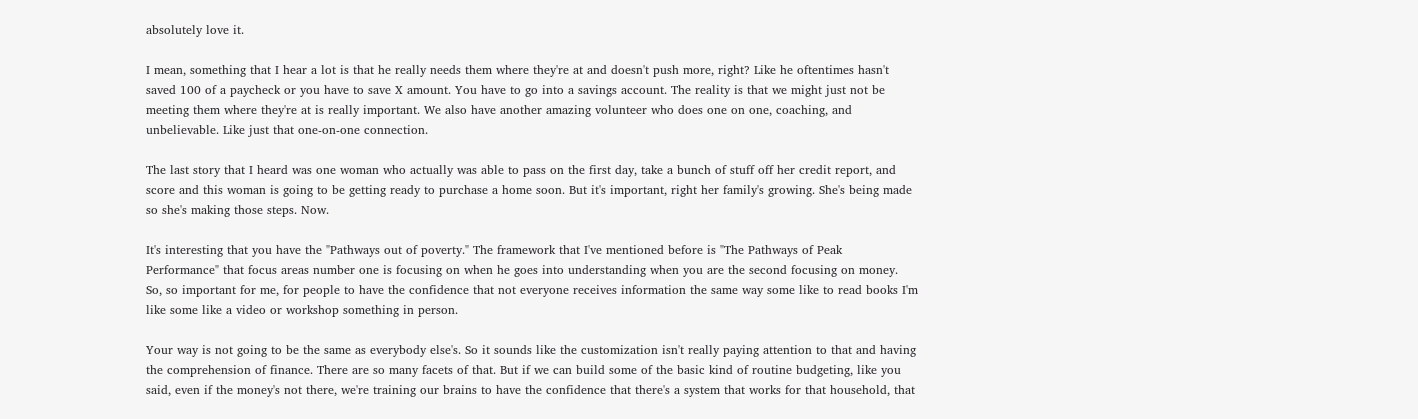absolutely love it.

I mean, something that I hear a lot is that he really needs them where they're at and doesn't push more, right? Like he oftentimes hasn't saved 100 of a paycheck or you have to save X amount. You have to go into a savings account. The reality is that we might just not be meeting them where they're at is really important. We also have another amazing volunteer who does one on one, coaching, and unbelievable. Like just that one-on-one connection.

The last story that I heard was one woman who actually was able to pass on the first day, take a bunch of stuff off her credit report, and score and this woman is going to be getting ready to purchase a home soon. But it's important, right her family's growing. She's being made so she's making those steps. Now.

It's interesting that you have the "Pathways out of poverty." The framework that I've mentioned before is "The Pathways of Peak Performance" that focus areas number one is focusing on when he goes into understanding when you are the second focusing on money.
So, so important for me, for people to have the confidence that not everyone receives information the same way some like to read books I'm like some like a video or workshop something in person.

Your way is not going to be the same as everybody else's. So it sounds like the customization isn't really paying attention to that and having the comprehension of finance. There are so many facets of that. But if we can build some of the basic kind of routine budgeting, like you said, even if the money's not there, we're training our brains to have the confidence that there's a system that works for that household, that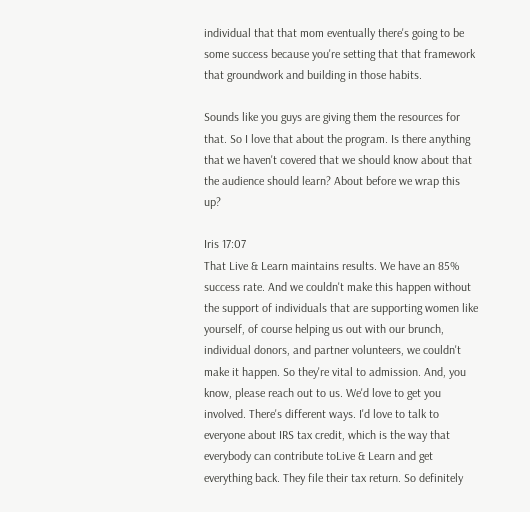individual that that mom eventually there's going to be some success because you're setting that that framework that groundwork and building in those habits.

Sounds like you guys are giving them the resources for that. So I love that about the program. Is there anything that we haven't covered that we should know about that the audience should learn? About before we wrap this up?

Iris 17:07
That Live & Learn maintains results. We have an 85% success rate. And we couldn't make this happen without the support of individuals that are supporting women like yourself, of course helping us out with our brunch, individual donors, and partner volunteers, we couldn't make it happen. So they're vital to admission. And, you know, please reach out to us. We'd love to get you involved. There's different ways. I'd love to talk to everyone about IRS tax credit, which is the way that everybody can contribute toLive & Learn and get everything back. They file their tax return. So definitely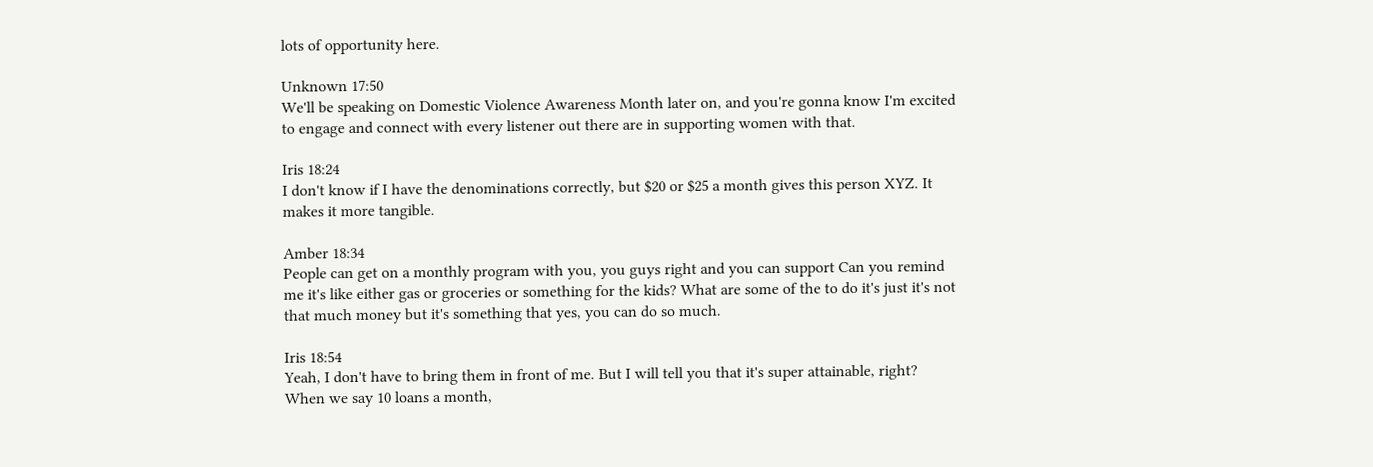lots of opportunity here.

Unknown 17:50
We'll be speaking on Domestic Violence Awareness Month later on, and you're gonna know I'm excited to engage and connect with every listener out there are in supporting women with that.

Iris 18:24
I don't know if I have the denominations correctly, but $20 or $25 a month gives this person XYZ. It makes it more tangible.

Amber 18:34
People can get on a monthly program with you, you guys right and you can support Can you remind me it's like either gas or groceries or something for the kids? What are some of the to do it's just it's not that much money but it's something that yes, you can do so much.

Iris 18:54
Yeah, I don't have to bring them in front of me. But I will tell you that it's super attainable, right? When we say 10 loans a month,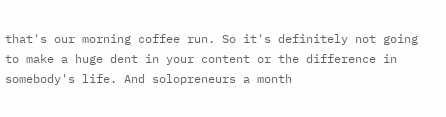that's our morning coffee run. So it's definitely not going to make a huge dent in your content or the difference in somebody's life. And solopreneurs a month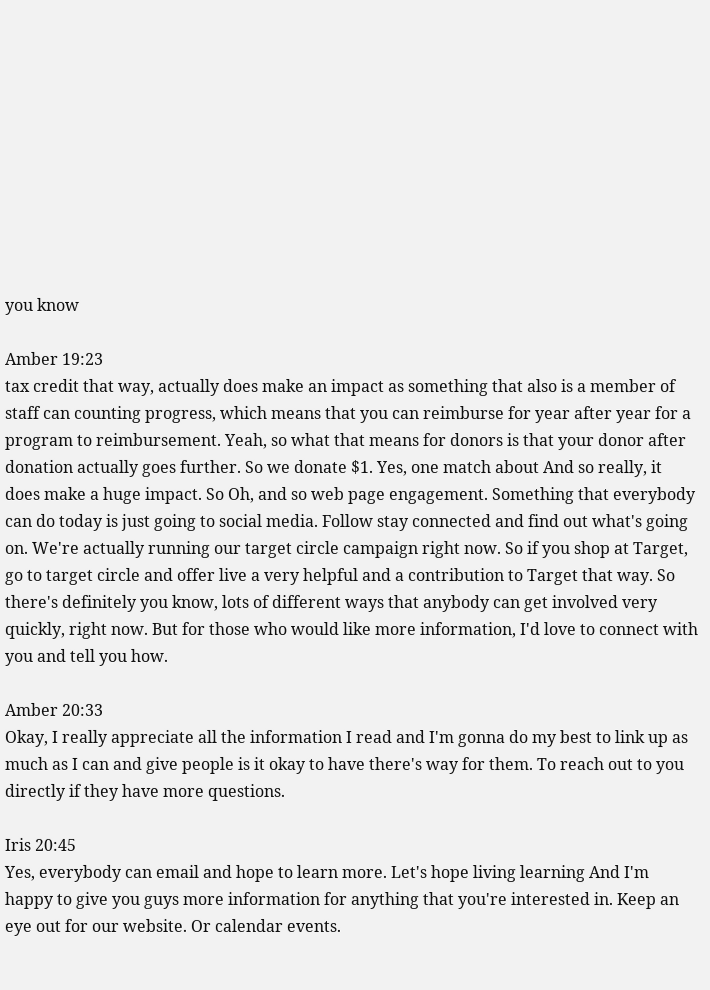you know

Amber 19:23
tax credit that way, actually does make an impact as something that also is a member of staff can counting progress, which means that you can reimburse for year after year for a program to reimbursement. Yeah, so what that means for donors is that your donor after donation actually goes further. So we donate $1. Yes, one match about And so really, it does make a huge impact. So Oh, and so web page engagement. Something that everybody can do today is just going to social media. Follow stay connected and find out what's going on. We're actually running our target circle campaign right now. So if you shop at Target, go to target circle and offer live a very helpful and a contribution to Target that way. So there's definitely you know, lots of different ways that anybody can get involved very quickly, right now. But for those who would like more information, I'd love to connect with you and tell you how.

Amber 20:33
Okay, I really appreciate all the information I read and I'm gonna do my best to link up as much as I can and give people is it okay to have there's way for them. To reach out to you directly if they have more questions.

Iris 20:45
Yes, everybody can email and hope to learn more. Let's hope living learning And I'm happy to give you guys more information for anything that you're interested in. Keep an eye out for our website. Or calendar events.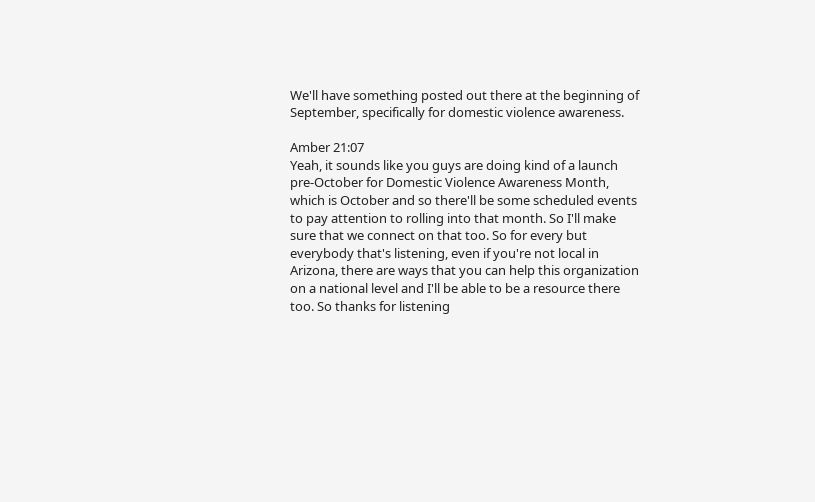We'll have something posted out there at the beginning of September, specifically for domestic violence awareness.

Amber 21:07
Yeah, it sounds like you guys are doing kind of a launch pre-October for Domestic Violence Awareness Month, which is October and so there'll be some scheduled events to pay attention to rolling into that month. So I'll make sure that we connect on that too. So for every but everybody that's listening, even if you're not local in Arizona, there are ways that you can help this organization on a national level and I'll be able to be a resource there too. So thanks for listening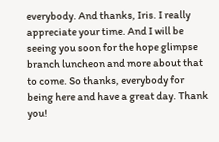everybody. And thanks, Iris. I really appreciate your time. And I will be seeing you soon for the hope glimpse branch luncheon and more about that to come. So thanks, everybody for being here and have a great day. Thank you!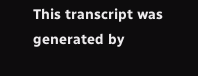This transcript was generated by